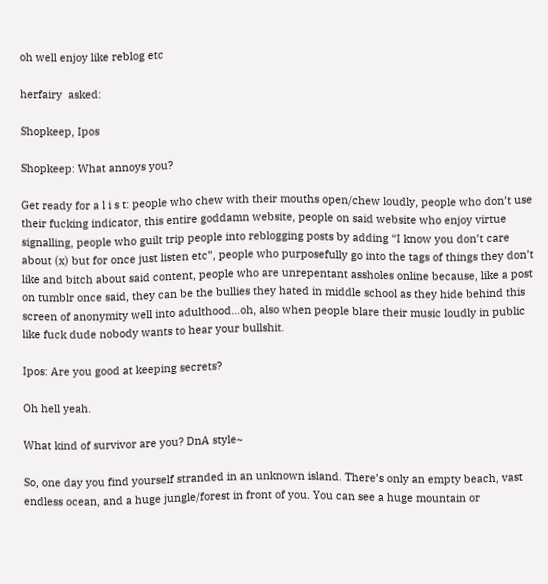oh well enjoy like reblog etc

herfairy  asked:

Shopkeep, Ipos

Shopkeep: What annoys you?

Get ready for a l i s t: people who chew with their mouths open/chew loudly, people who don’t use their fucking indicator, this entire goddamn website, people on said website who enjoy virtue signalling, people who guilt trip people into reblogging posts by adding “I know you don’t care about (x) but for once just listen etc”, people who purposefully go into the tags of things they don’t like and bitch about said content, people who are unrepentant assholes online because, like a post on tumblr once said, they can be the bullies they hated in middle school as they hide behind this screen of anonymity well into adulthood…oh, also when people blare their music loudly in public like fuck dude nobody wants to hear your bullshit.

Ipos: Are you good at keeping secrets?

Oh hell yeah.

What kind of survivor are you? DnA style~

So, one day you find yourself stranded in an unknown island. There’s only an empty beach, vast endless ocean, and a huge jungle/forest in front of you. You can see a huge mountain or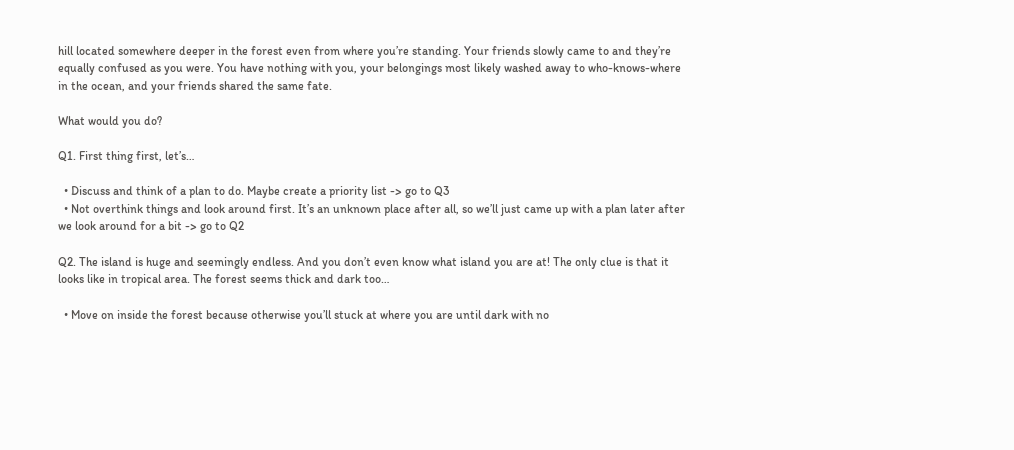hill located somewhere deeper in the forest even from where you’re standing. Your friends slowly came to and they’re equally confused as you were. You have nothing with you, your belongings most likely washed away to who-knows-where in the ocean, and your friends shared the same fate.

What would you do?

Q1. First thing first, let’s…

  • Discuss and think of a plan to do. Maybe create a priority list -> go to Q3
  • Not overthink things and look around first. It’s an unknown place after all, so we’ll just came up with a plan later after we look around for a bit -> go to Q2

Q2. The island is huge and seemingly endless. And you don’t even know what island you are at! The only clue is that it looks like in tropical area. The forest seems thick and dark too…

  • Move on inside the forest because otherwise you’ll stuck at where you are until dark with no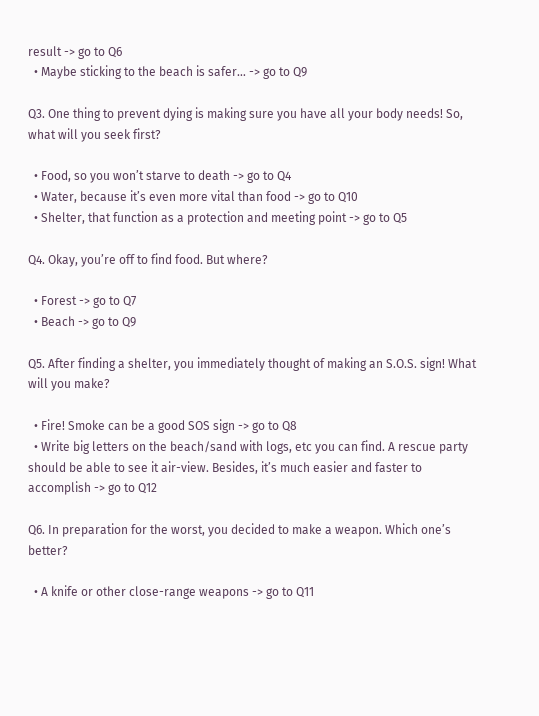result -> go to Q6
  • Maybe sticking to the beach is safer… -> go to Q9

Q3. One thing to prevent dying is making sure you have all your body needs! So, what will you seek first?

  • Food, so you won’t starve to death -> go to Q4
  • Water, because it’s even more vital than food -> go to Q10
  • Shelter, that function as a protection and meeting point -> go to Q5

Q4. Okay, you’re off to find food. But where?

  • Forest -> go to Q7
  • Beach -> go to Q9

Q5. After finding a shelter, you immediately thought of making an S.O.S. sign! What will you make?

  • Fire! Smoke can be a good SOS sign -> go to Q8
  • Write big letters on the beach/sand with logs, etc you can find. A rescue party should be able to see it air-view. Besides, it’s much easier and faster to accomplish -> go to Q12

Q6. In preparation for the worst, you decided to make a weapon. Which one’s better?

  • A knife or other close-range weapons -> go to Q11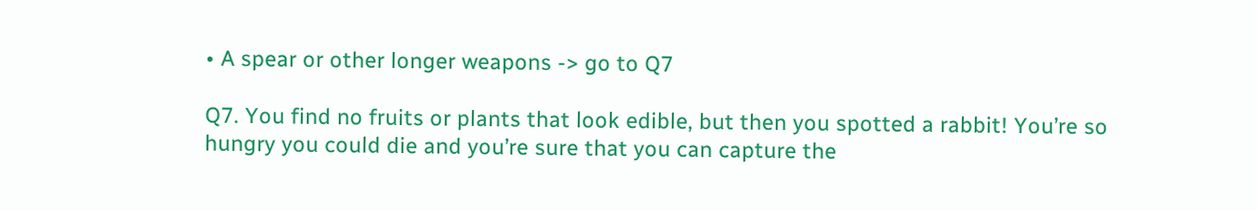• A spear or other longer weapons -> go to Q7

Q7. You find no fruits or plants that look edible, but then you spotted a rabbit! You’re so hungry you could die and you’re sure that you can capture the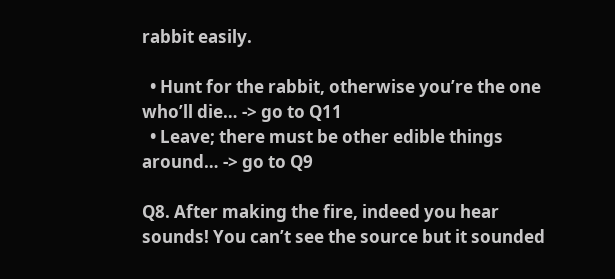rabbit easily.

  • Hunt for the rabbit, otherwise you’re the one who’ll die… -> go to Q11
  • Leave; there must be other edible things around… -> go to Q9

Q8. After making the fire, indeed you hear sounds! You can’t see the source but it sounded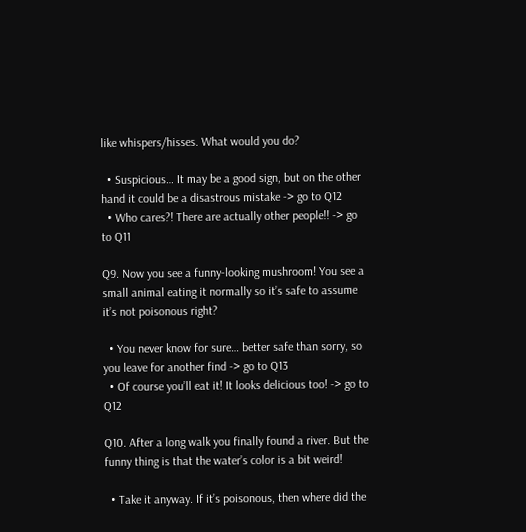like whispers/hisses. What would you do?

  • Suspicious… It may be a good sign, but on the other hand it could be a disastrous mistake -> go to Q12
  • Who cares?! There are actually other people!! -> go to Q11

Q9. Now you see a funny-looking mushroom! You see a small animal eating it normally so it’s safe to assume it’s not poisonous right?

  • You never know for sure… better safe than sorry, so you leave for another find -> go to Q13
  • Of course you’ll eat it! It looks delicious too! -> go to Q12

Q10. After a long walk you finally found a river. But the funny thing is that the water’s color is a bit weird!

  • Take it anyway. If it’s poisonous, then where did the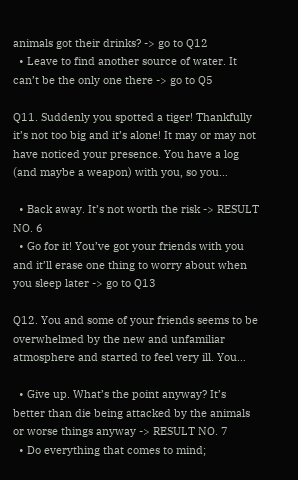animals got their drinks? -> go to Q12
  • Leave to find another source of water. It can’t be the only one there -> go to Q5

Q11. Suddenly you spotted a tiger! Thankfully it’s not too big and it’s alone! It may or may not have noticed your presence. You have a log (and maybe a weapon) with you, so you…

  • Back away. It’s not worth the risk -> RESULT NO. 6
  • Go for it! You’ve got your friends with you and it’ll erase one thing to worry about when you sleep later -> go to Q13

Q12. You and some of your friends seems to be overwhelmed by the new and unfamiliar atmosphere and started to feel very ill. You…

  • Give up. What’s the point anyway? It’s better than die being attacked by the animals or worse things anyway -> RESULT NO. 7
  • Do everything that comes to mind;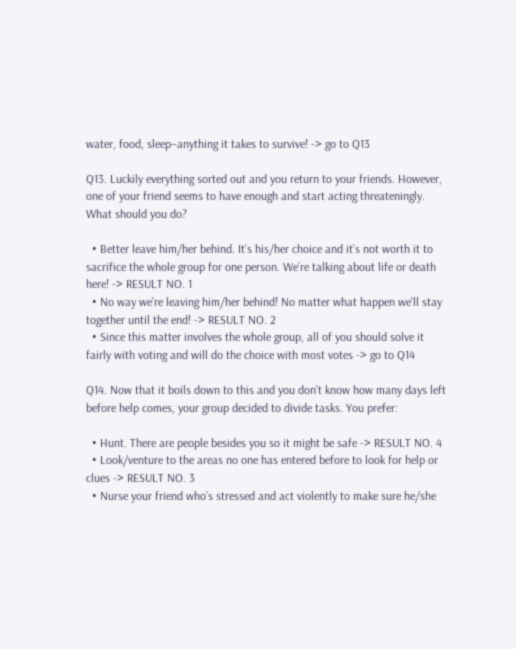water, food, sleep–anything it takes to survive! -> go to Q13

Q13. Luckily everything sorted out and you return to your friends. However, one of your friend seems to have enough and start acting threateningly. What should you do?

  • Better leave him/her behind. It’s his/her choice and it’s not worth it to sacrifice the whole group for one person. We’re talking about life or death here! -> RESULT NO. 1
  • No way we’re leaving him/her behind! No matter what happen we’ll stay together until the end! -> RESULT NO. 2
  • Since this matter involves the whole group, all of you should solve it fairly with voting and will do the choice with most votes -> go to Q14

Q14. Now that it boils down to this and you don’t know how many days left before help comes, your group decided to divide tasks. You prefer:

  • Hunt. There are people besides you so it might be safe -> RESULT NO. 4
  • Look/venture to the areas no one has entered before to look for help or clues -> RESULT NO. 3
  • Nurse your friend who’s stressed and act violently to make sure he/she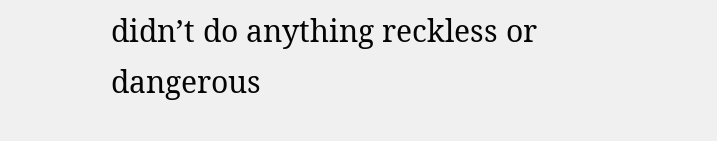didn’t do anything reckless or dangerous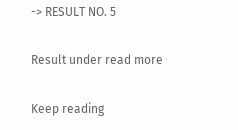-> RESULT NO. 5

Result under read more

Keep reading